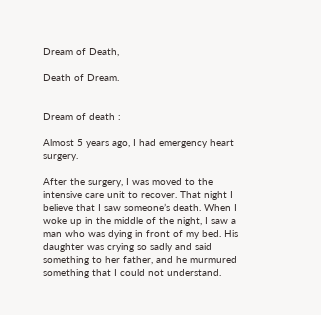Dream of Death,

Death of Dream.


Dream of death :

Almost 5 years ago, I had emergency heart surgery.

After the surgery, I was moved to the intensive care unit to recover. That night I believe that I saw someone’s death. When I woke up in the middle of the night, I saw a man who was dying in front of my bed. His daughter was crying so sadly and said something to her father, and he murmured something that I could not understand.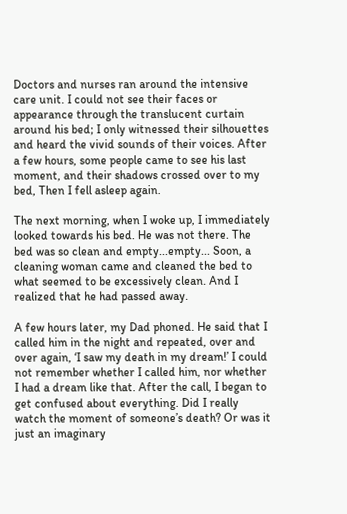Doctors and nurses ran around the intensive care unit. I could not see their faces or appearance through the translucent curtain around his bed; I only witnessed their silhouettes and heard the vivid sounds of their voices. After a few hours, some people came to see his last moment, and their shadows crossed over to my bed, Then I fell asleep again.

The next morning, when I woke up, I immediately looked towards his bed. He was not there. The bed was so clean and empty...empty... Soon, a cleaning woman came and cleaned the bed to what seemed to be excessively clean. And I realized that he had passed away.

A few hours later, my Dad phoned. He said that I called him in the night and repeated, over and over again, ‘I saw my death in my dream!’ I could not remember whether I called him, nor whether I had a dream like that. After the call, I began to get confused about everything. Did I really watch the moment of someone’s death? Or was it just an imaginary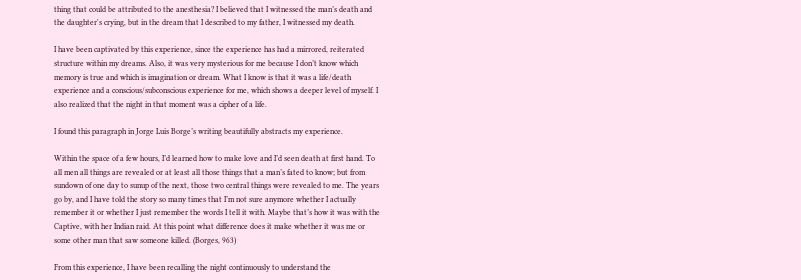thing that could be attributed to the anesthesia? I believed that I witnessed the man’s death and the daughter's crying, but in the dream that I described to my father, I witnessed my death.

I have been captivated by this experience, since the experience has had a mirrored, reiterated structure within my dreams. Also, it was very mysterious for me because I don’t know which memory is true and which is imagination or dream. What I know is that it was a life/death experience and a conscious/subconscious experience for me, which shows a deeper level of myself. I also realized that the night in that moment was a cipher of a life.

I found this paragraph in Jorge Luis Borge’s writing beautifully abstracts my experience.

Within the space of a few hours, I’d learned how to make love and I’d seen death at first hand. To all men all things are revealed or at least all those things that a man’s fated to know; but from sundown of one day to sunup of the next, those two central things were revealed to me. The years go by, and I have told the story so many times that I’m not sure anymore whether I actually remember it or whether I just remember the words I tell it with. Maybe that’s how it was with the Captive, with her Indian raid. At this point what difference does it make whether it was me or some other man that saw someone killed. (Borges, 963)

From this experience, I have been recalling the night continuously to understand the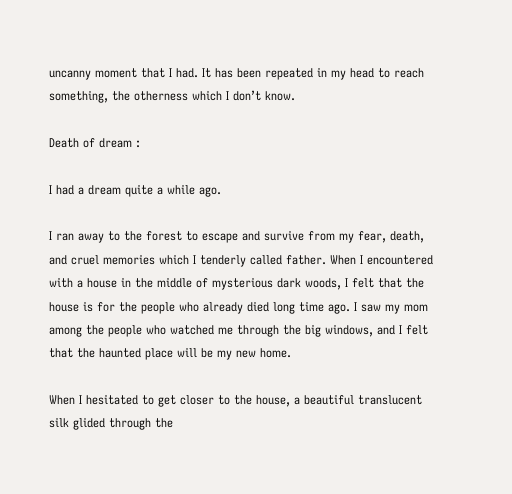uncanny moment that I had. It has been repeated in my head to reach something, the otherness which I don’t know.

Death of dream :

I had a dream quite a while ago.

I ran away to the forest to escape and survive from my fear, death, and cruel memories which I tenderly called father. When I encountered with a house in the middle of mysterious dark woods, I felt that the house is for the people who already died long time ago. I saw my mom among the people who watched me through the big windows, and I felt that the haunted place will be my new home.

When I hesitated to get closer to the house, a beautiful translucent silk glided through the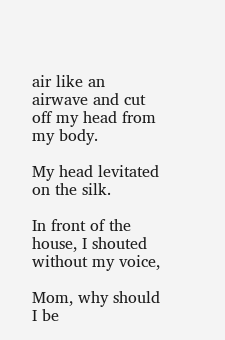air like an airwave and cut off my head from my body.

My head levitated on the silk.

In front of the house, I shouted without my voice,

Mom, why should I be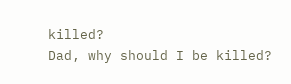killed?
Dad, why should I be killed?